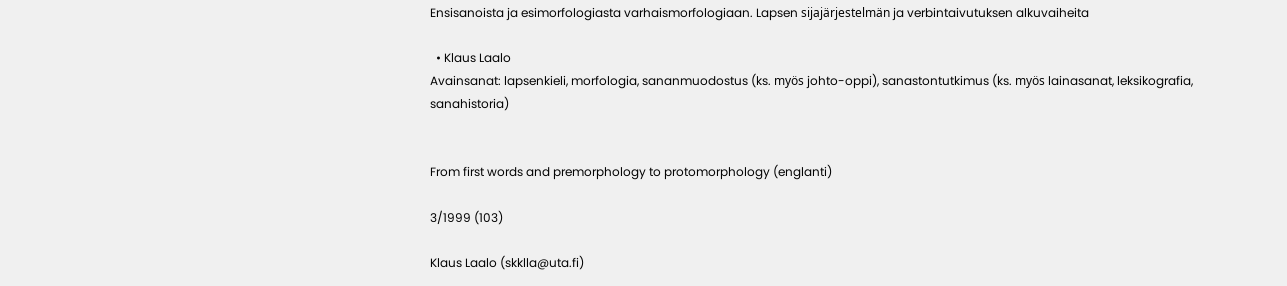Ensisanoista ja esimorfologiasta varhaismorfologiaan. Lapsen sijajärjestelmän ja verbintaivutuksen alkuvaiheita

  • Klaus Laalo
Avainsanat: lapsenkieli, morfologia, sananmuodostus (ks. myös johto-oppi), sanastontutkimus (ks. myös lainasanat, leksikografia, sanahistoria)


From first words and premorphology to protomorphology (englanti)

3/1999 (103)

Klaus Laalo (skklla@uta.fi)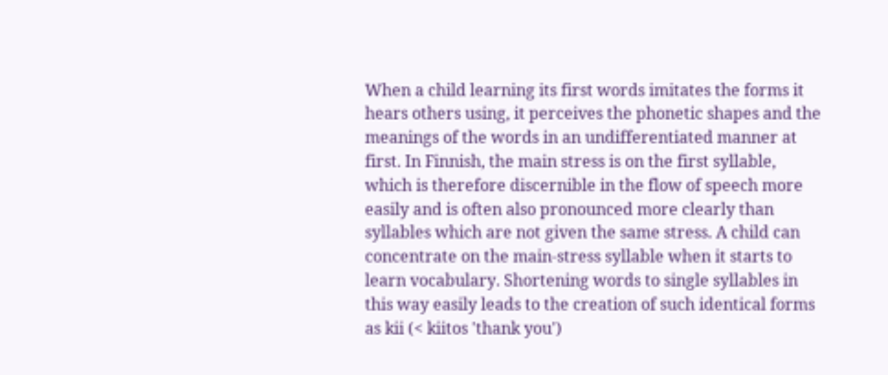When a child learning its first words imitates the forms it hears others using, it perceives the phonetic shapes and the meanings of the words in an undifferentiated manner at first. In Finnish, the main stress is on the first syllable, which is therefore discernible in the flow of speech more easily and is often also pronounced more clearly than syllables which are not given the same stress. A child can concentrate on the main-stress syllable when it starts to learn vocabulary. Shortening words to single syllables in this way easily leads to the creation of such identical forms as kii (< kiitos 'thank you')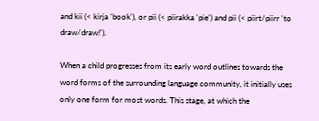and kii (< kirja 'book'), or pii (< piirakka 'pie') and pii (< piirt/piirr 'to draw/draw!').

When a child progresses from its early word outlines towards the word forms of the surrounding language community, it initially uses only one form for most words. This stage, at which the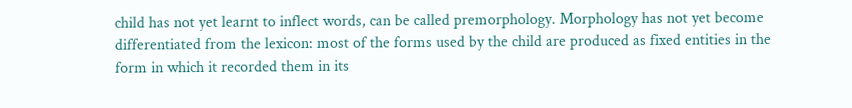child has not yet learnt to inflect words, can be called premorphology. Morphology has not yet become differentiated from the lexicon: most of the forms used by the child are produced as fixed entities in the form in which it recorded them in its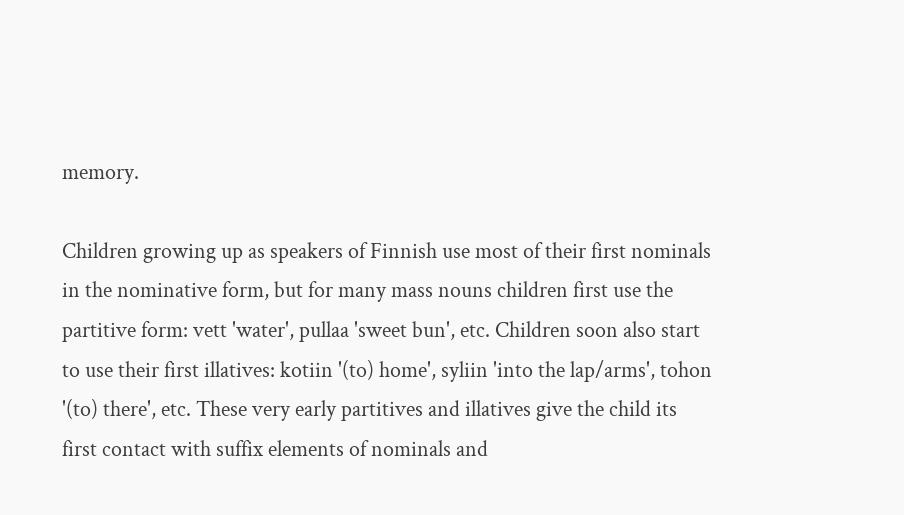memory.

Children growing up as speakers of Finnish use most of their first nominals in the nominative form, but for many mass nouns children first use the partitive form: vett 'water', pullaa 'sweet bun', etc. Children soon also start to use their first illatives: kotiin '(to) home', syliin 'into the lap/arms', tohon '(to) there', etc. These very early partitives and illatives give the child its first contact with suffix elements of nominals and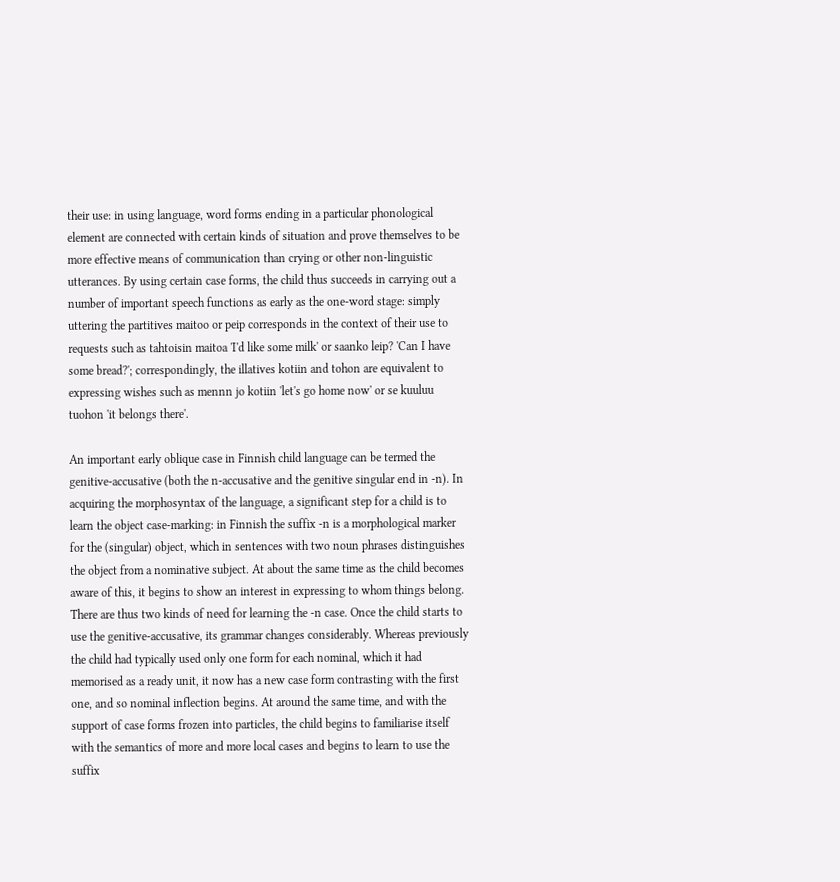their use: in using language, word forms ending in a particular phonological element are connected with certain kinds of situation and prove themselves to be more effective means of communication than crying or other non-linguistic utterances. By using certain case forms, the child thus succeeds in carrying out a number of important speech functions as early as the one-word stage: simply uttering the partitives maitoo or peip corresponds in the context of their use to requests such as tahtoisin maitoa 'I'd like some milk' or saanko leip? 'Can I have some bread?'; correspondingly, the illatives kotiin and tohon are equivalent to expressing wishes such as mennn jo kotiin 'let's go home now' or se kuuluu tuohon 'it belongs there'.

An important early oblique case in Finnish child language can be termed the genitive-accusative (both the n-accusative and the genitive singular end in -n). In acquiring the morphosyntax of the language, a significant step for a child is to learn the object case-marking: in Finnish the suffix -n is a morphological marker for the (singular) object, which in sentences with two noun phrases distinguishes the object from a nominative subject. At about the same time as the child becomes aware of this, it begins to show an interest in expressing to whom things belong. There are thus two kinds of need for learning the -n case. Once the child starts to use the genitive-accusative, its grammar changes considerably. Whereas previously the child had typically used only one form for each nominal, which it had memorised as a ready unit, it now has a new case form contrasting with the first one, and so nominal inflection begins. At around the same time, and with the support of case forms frozen into particles, the child begins to familiarise itself with the semantics of more and more local cases and begins to learn to use the suffix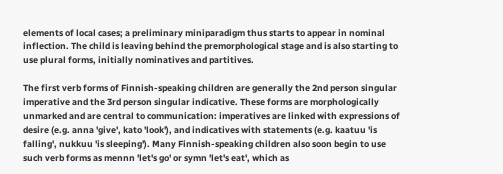elements of local cases; a preliminary miniparadigm thus starts to appear in nominal inflection. The child is leaving behind the premorphological stage and is also starting to use plural forms, initially nominatives and partitives.

The first verb forms of Finnish-speaking children are generally the 2nd person singular imperative and the 3rd person singular indicative. These forms are morphologically unmarked and are central to communication: imperatives are linked with expressions of desire (e.g. anna 'give', kato 'look'), and indicatives with statements (e.g. kaatuu 'is falling', nukkuu 'is sleeping'). Many Finnish-speaking children also soon begin to use such verb forms as mennn 'let's go' or symn 'let's eat', which as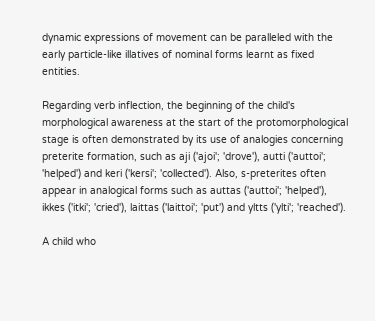dynamic expressions of movement can be paralleled with the early particle-like illatives of nominal forms learnt as fixed entities.

Regarding verb inflection, the beginning of the child's morphological awareness at the start of the protomorphological stage is often demonstrated by its use of analogies concerning preterite formation, such as aji ('ajoi'; 'drove'), autti ('auttoi'; 'helped') and keri ('kersi'; 'collected'). Also, s-preterites often appear in analogical forms such as auttas ('auttoi'; 'helped'), ikkes ('itki'; 'cried'), laittas ('laittoi'; 'put') and yltts ('ylti'; 'reached').

A child who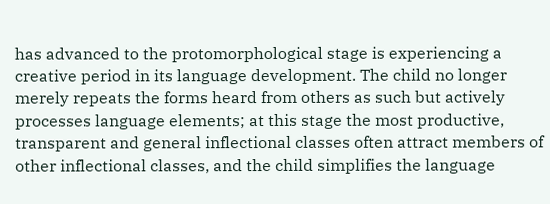has advanced to the protomorphological stage is experiencing a creative period in its language development. The child no longer merely repeats the forms heard from others as such but actively processes language elements; at this stage the most productive, transparent and general inflectional classes often attract members of other inflectional classes, and the child simplifies the language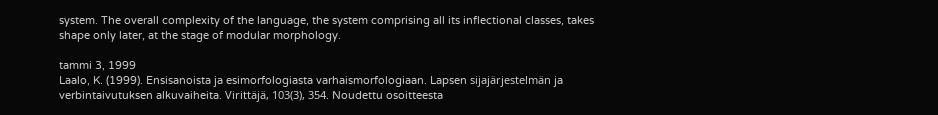system. The overall complexity of the language, the system comprising all its inflectional classes, takes shape only later, at the stage of modular morphology.

tammi 3, 1999
Laalo, K. (1999). Ensisanoista ja esimorfologiasta varhaismorfologiaan. Lapsen sijajärjestelmän ja verbintaivutuksen alkuvaiheita. Virittäjä, 103(3), 354. Noudettu osoitteesta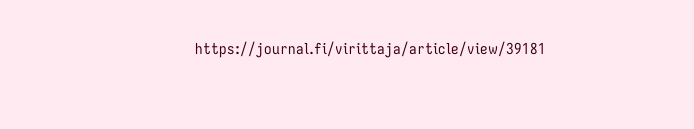https://journal.fi/virittaja/article/view/39181